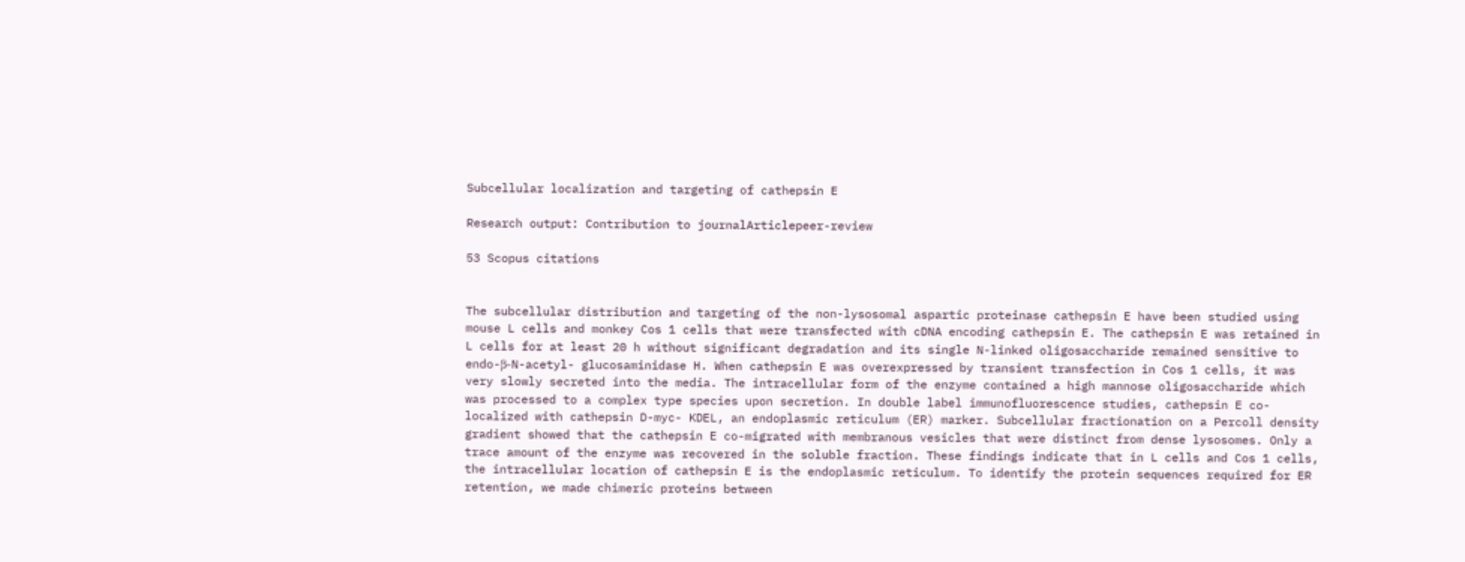Subcellular localization and targeting of cathepsin E

Research output: Contribution to journalArticlepeer-review

53 Scopus citations


The subcellular distribution and targeting of the non-lysosomal aspartic proteinase cathepsin E have been studied using mouse L cells and monkey Cos 1 cells that were transfected with cDNA encoding cathepsin E. The cathepsin E was retained in L cells for at least 20 h without significant degradation and its single N-linked oligosaccharide remained sensitive to endo-β-N-acetyl- glucosaminidase H. When cathepsin E was overexpressed by transient transfection in Cos 1 cells, it was very slowly secreted into the media. The intracellular form of the enzyme contained a high mannose oligosaccharide which was processed to a complex type species upon secretion. In double label immunofluorescence studies, cathepsin E co-localized with cathepsin D-myc- KDEL, an endoplasmic reticulum (ER) marker. Subcellular fractionation on a Percoll density gradient showed that the cathepsin E co-migrated with membranous vesicles that were distinct from dense lysosomes. Only a trace amount of the enzyme was recovered in the soluble fraction. These findings indicate that in L cells and Cos 1 cells, the intracellular location of cathepsin E is the endoplasmic reticulum. To identify the protein sequences required for ER retention, we made chimeric proteins between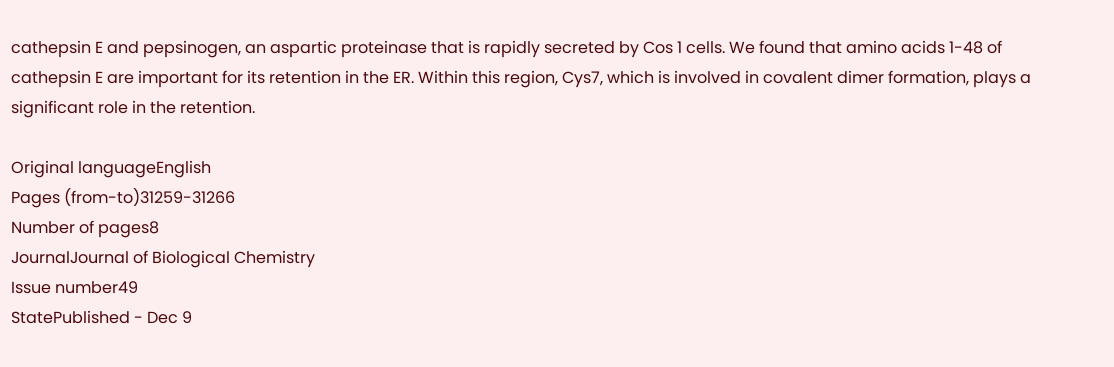cathepsin E and pepsinogen, an aspartic proteinase that is rapidly secreted by Cos 1 cells. We found that amino acids 1-48 of cathepsin E are important for its retention in the ER. Within this region, Cys7, which is involved in covalent dimer formation, plays a significant role in the retention.

Original languageEnglish
Pages (from-to)31259-31266
Number of pages8
JournalJournal of Biological Chemistry
Issue number49
StatePublished - Dec 9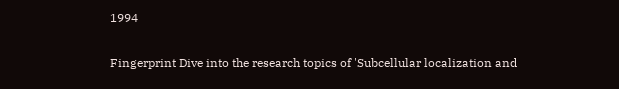1994

Fingerprint Dive into the research topics of 'Subcellular localization and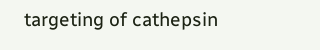targeting of cathepsin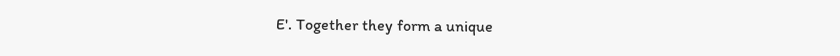E'. Together they form a unique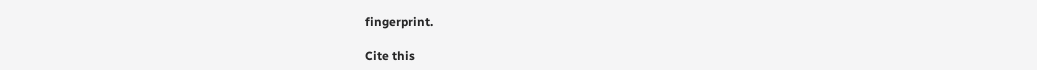fingerprint.

Cite this